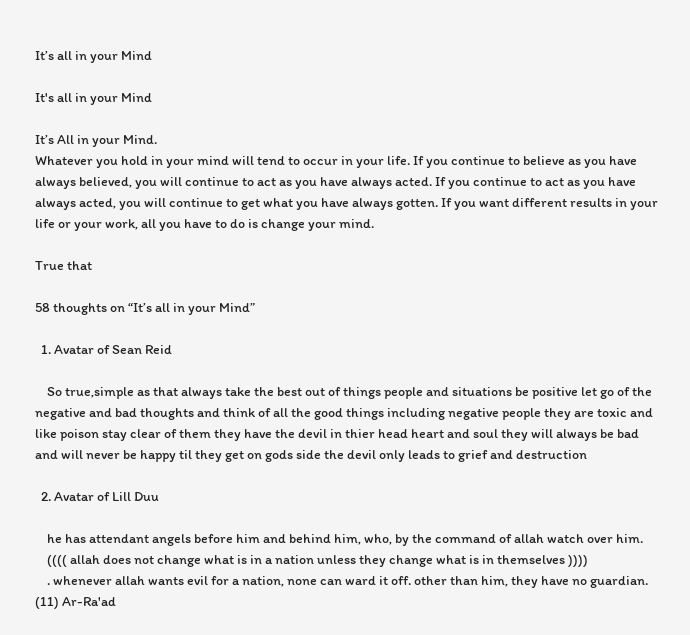It’s all in your Mind

It's all in your Mind

It’s All in your Mind.
Whatever you hold in your mind will tend to occur in your life. If you continue to believe as you have always believed, you will continue to act as you have always acted. If you continue to act as you have always acted, you will continue to get what you have always gotten. If you want different results in your life or your work, all you have to do is change your mind.

True that

58 thoughts on “It’s all in your Mind”

  1. Avatar of Sean Reid

    So true,simple as that always take the best out of things people and situations be positive let go of the negative and bad thoughts and think of all the good things including negative people they are toxic and like poison stay clear of them they have the devil in thier head heart and soul they will always be bad and will never be happy til they get on gods side the devil only leads to grief and destruction

  2. Avatar of Lill Duu

    he has attendant angels before him and behind him, who, by the command of allah watch over him.
    (((( allah does not change what is in a nation unless they change what is in themselves ))))
    . whenever allah wants evil for a nation, none can ward it off. other than him, they have no guardian. (11) Ar-Ra'ad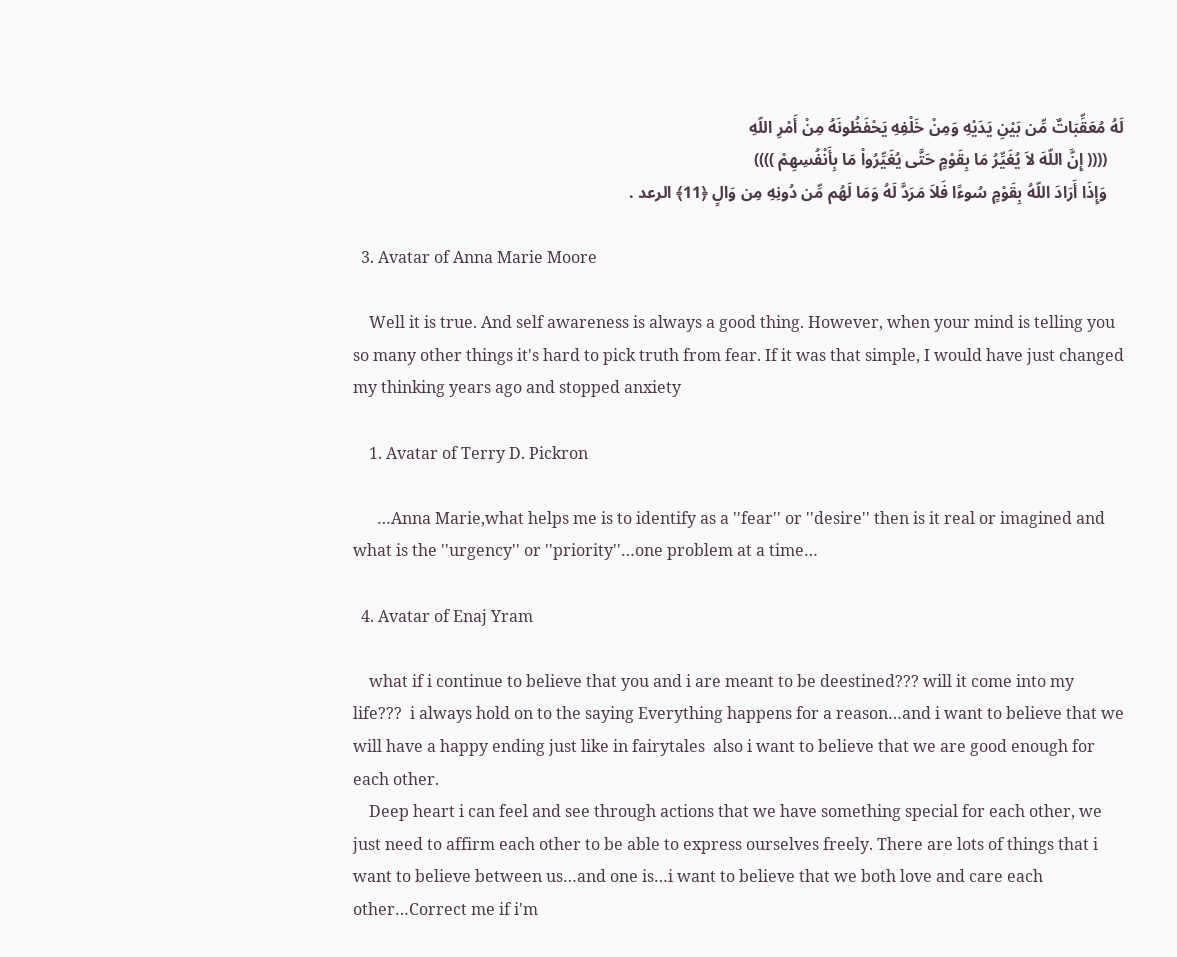لَهُ مُعَقِّبَاتٌ مِّن بَيْنِ يَدَيْهِ وَمِنْ خَلْفِهِ يَحْفَظُونَهُ مِنْ أَمْرِ اللّهِ
    (((( إِنَّ اللّهَ لاَ يُغَيِّرُ مَا بِقَوْمٍ حَتَّى يُغَيِّرُواْ مَا بِأَنْفُسِهِمْ ))))
    وَإِذَا أَرَادَ اللّهُ بِقَوْمٍ سُوءًا فَلاَ مَرَدَّ لَهُ وَمَا لَهُم مِّن دُونِهِ مِن وَالٍ ﴿11﴾ الرعد .

  3. Avatar of Anna Marie Moore

    Well it is true. And self awareness is always a good thing. However, when your mind is telling you so many other things it's hard to pick truth from fear. If it was that simple, I would have just changed my thinking years ago and stopped anxiety

    1. Avatar of Terry D. Pickron

      …Anna Marie,what helps me is to identify as a ''fear'' or ''desire'' then is it real or imagined and what is the ''urgency'' or ''priority''…one problem at a time…

  4. Avatar of Enaj Yram

    what if i continue to believe that you and i are meant to be deestined??? will it come into my life???  i always hold on to the saying Everything happens for a reason…and i want to believe that we will have a happy ending just like in fairytales  also i want to believe that we are good enough for each other.
    Deep heart i can feel and see through actions that we have something special for each other, we just need to affirm each other to be able to express ourselves freely. There are lots of things that i want to believe between us…and one is…i want to believe that we both love and care each other…Correct me if i'm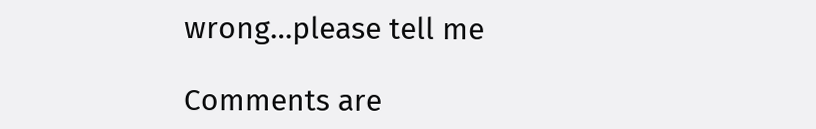wrong…please tell me

Comments are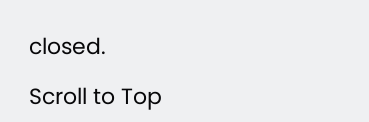closed.

Scroll to Top